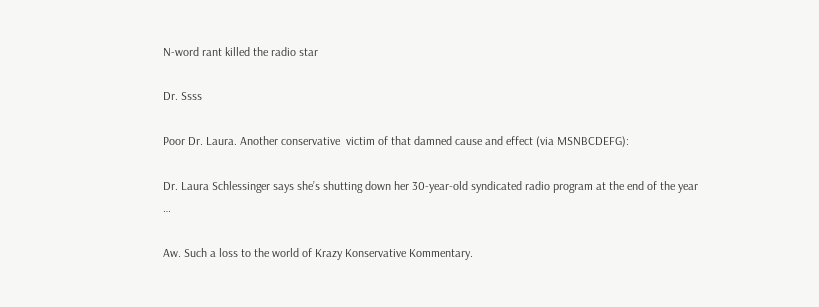N-word rant killed the radio star

Dr. Ssss

Poor Dr. Laura. Another conservative  victim of that damned cause and effect (via MSNBCDEFG):

Dr. Laura Schlessinger says she’s shutting down her 30-year-old syndicated radio program at the end of the year …

Aw. Such a loss to the world of Krazy Konservative Kommentary.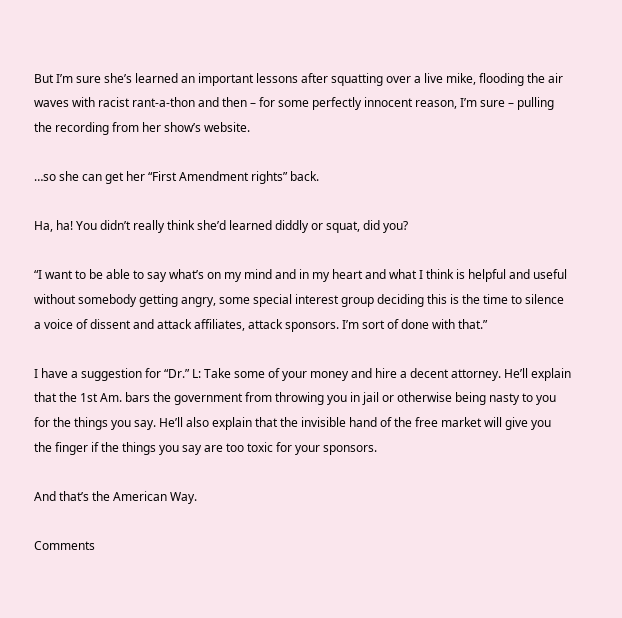But I’m sure she’s learned an important lessons after squatting over a live mike, flooding the air waves with racist rant-a-thon and then – for some perfectly innocent reason, I’m sure – pulling the recording from her show’s website.

…so she can get her “First Amendment rights” back.

Ha, ha! You didn’t really think she’d learned diddly or squat, did you?

“I want to be able to say what’s on my mind and in my heart and what I think is helpful and useful without somebody getting angry, some special interest group deciding this is the time to silence a voice of dissent and attack affiliates, attack sponsors. I’m sort of done with that.”

I have a suggestion for “Dr.” L: Take some of your money and hire a decent attorney. He’ll explain that the 1st Am. bars the government from throwing you in jail or otherwise being nasty to you for the things you say. He’ll also explain that the invisible hand of the free market will give you the finger if the things you say are too toxic for your sponsors.

And that’s the American Way.

Comments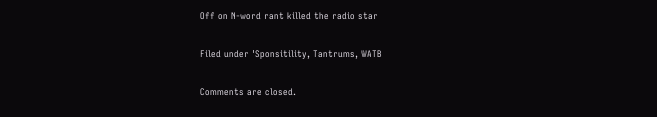Off on N-word rant killed the radio star

Filed under 'Sponsitility, Tantrums, WATB

Comments are closed.